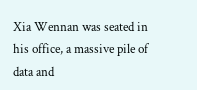Xia Wennan was seated in his office, a massive pile of data and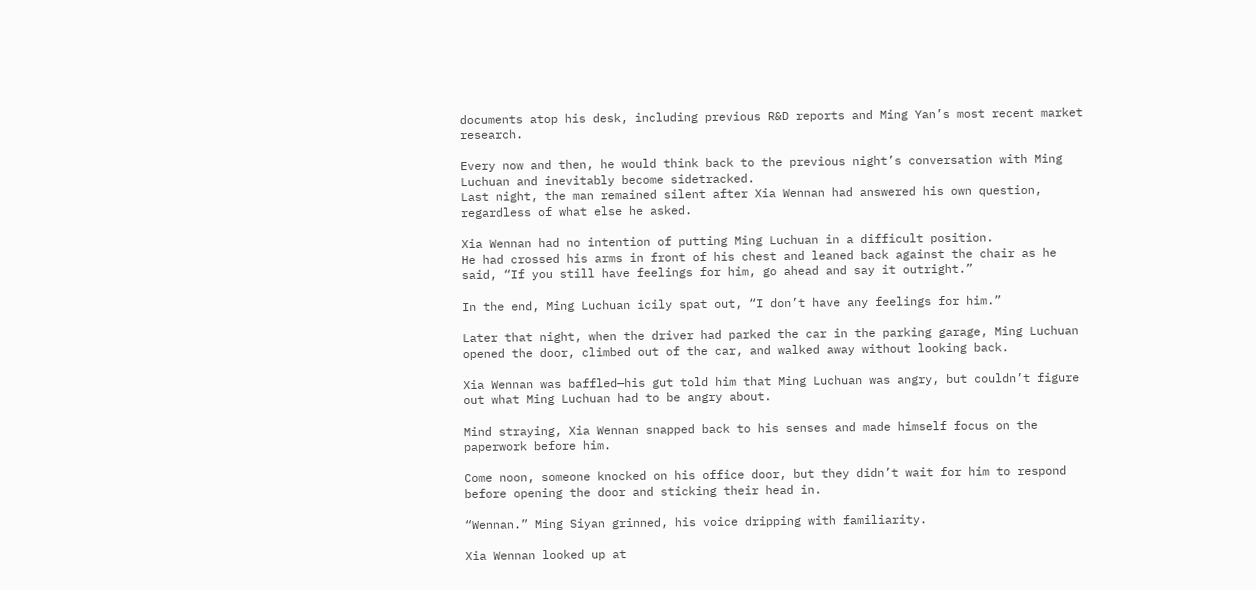documents atop his desk, including previous R&D reports and Ming Yan’s most recent market research.

Every now and then, he would think back to the previous night’s conversation with Ming Luchuan and inevitably become sidetracked.
Last night, the man remained silent after Xia Wennan had answered his own question, regardless of what else he asked.

Xia Wennan had no intention of putting Ming Luchuan in a difficult position.
He had crossed his arms in front of his chest and leaned back against the chair as he said, “If you still have feelings for him, go ahead and say it outright.”

In the end, Ming Luchuan icily spat out, “I don’t have any feelings for him.”

Later that night, when the driver had parked the car in the parking garage, Ming Luchuan opened the door, climbed out of the car, and walked away without looking back.

Xia Wennan was baffled—his gut told him that Ming Luchuan was angry, but couldn’t figure out what Ming Luchuan had to be angry about.

Mind straying, Xia Wennan snapped back to his senses and made himself focus on the paperwork before him.

Come noon, someone knocked on his office door, but they didn’t wait for him to respond before opening the door and sticking their head in.

“Wennan.” Ming Siyan grinned, his voice dripping with familiarity.

Xia Wennan looked up at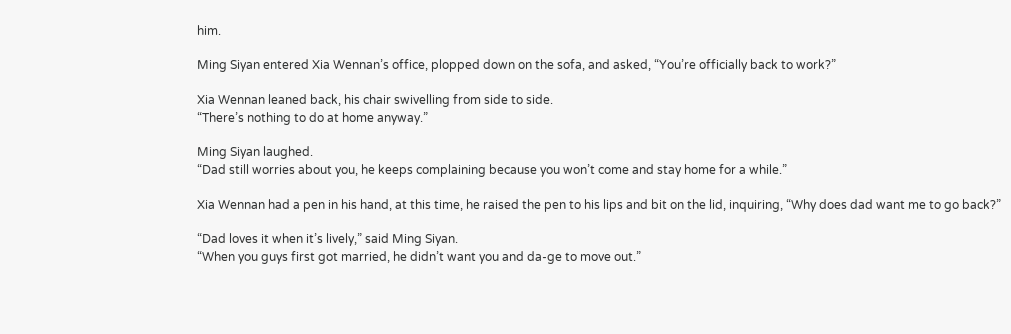him.

Ming Siyan entered Xia Wennan’s office, plopped down on the sofa, and asked, “You’re officially back to work?”

Xia Wennan leaned back, his chair swivelling from side to side.
“There’s nothing to do at home anyway.”

Ming Siyan laughed.
“Dad still worries about you, he keeps complaining because you won’t come and stay home for a while.”

Xia Wennan had a pen in his hand, at this time, he raised the pen to his lips and bit on the lid, inquiring, “Why does dad want me to go back?”

“Dad loves it when it’s lively,” said Ming Siyan.
“When you guys first got married, he didn’t want you and da-ge to move out.”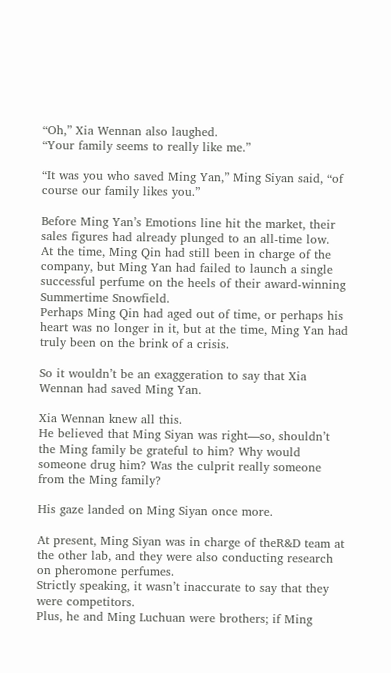“Oh,” Xia Wennan also laughed.
“Your family seems to really like me.”

“It was you who saved Ming Yan,” Ming Siyan said, “of course our family likes you.”

Before Ming Yan’s Emotions line hit the market, their sales figures had already plunged to an all-time low.
At the time, Ming Qin had still been in charge of the company, but Ming Yan had failed to launch a single successful perfume on the heels of their award-winning Summertime Snowfield.
Perhaps Ming Qin had aged out of time, or perhaps his heart was no longer in it, but at the time, Ming Yan had truly been on the brink of a crisis.

So it wouldn’t be an exaggeration to say that Xia Wennan had saved Ming Yan.

Xia Wennan knew all this.
He believed that Ming Siyan was right—so, shouldn’t the Ming family be grateful to him? Why would someone drug him? Was the culprit really someone from the Ming family?

His gaze landed on Ming Siyan once more.

At present, Ming Siyan was in charge of theR&D team at the other lab, and they were also conducting research on pheromone perfumes.
Strictly speaking, it wasn’t inaccurate to say that they were competitors.
Plus, he and Ming Luchuan were brothers; if Ming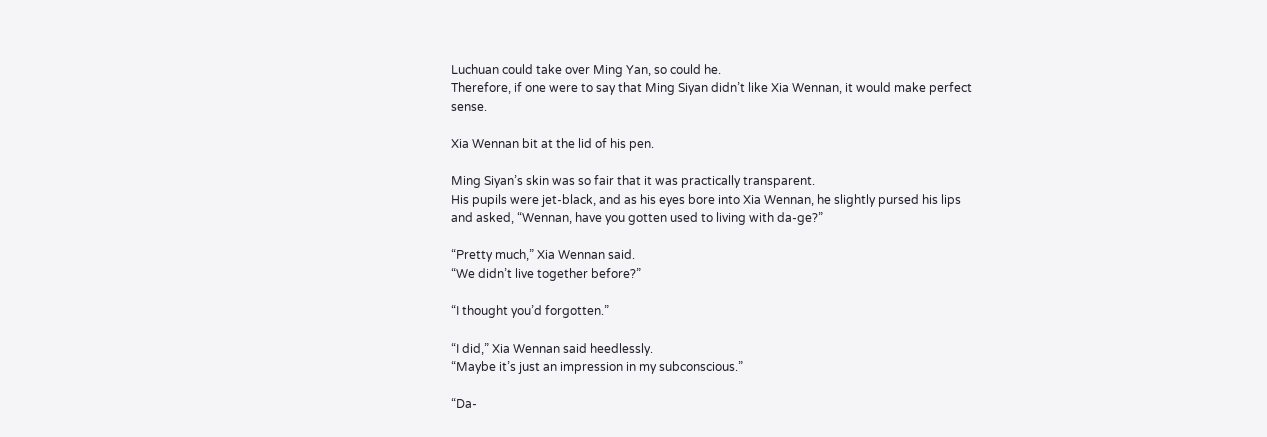Luchuan could take over Ming Yan, so could he.
Therefore, if one were to say that Ming Siyan didn’t like Xia Wennan, it would make perfect sense.

Xia Wennan bit at the lid of his pen.

Ming Siyan’s skin was so fair that it was practically transparent.
His pupils were jet-black, and as his eyes bore into Xia Wennan, he slightly pursed his lips and asked, “Wennan, have you gotten used to living with da-ge?”

“Pretty much,” Xia Wennan said.
“We didn’t live together before?”

“I thought you’d forgotten.”

“I did,” Xia Wennan said heedlessly.
“Maybe it’s just an impression in my subconscious.”

“Da-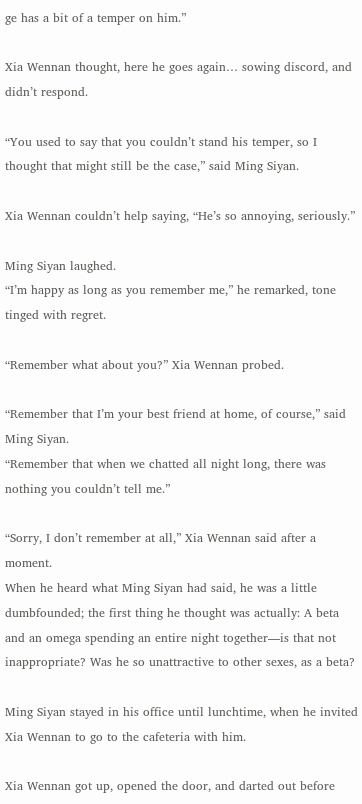ge has a bit of a temper on him.”

Xia Wennan thought, here he goes again… sowing discord, and didn’t respond.

“You used to say that you couldn’t stand his temper, so I thought that might still be the case,” said Ming Siyan.

Xia Wennan couldn’t help saying, “He’s so annoying, seriously.”

Ming Siyan laughed.
“I’m happy as long as you remember me,” he remarked, tone tinged with regret.

“Remember what about you?” Xia Wennan probed.

“Remember that I’m your best friend at home, of course,” said Ming Siyan.
“Remember that when we chatted all night long, there was nothing you couldn’t tell me.”

“Sorry, I don’t remember at all,” Xia Wennan said after a moment.
When he heard what Ming Siyan had said, he was a little dumbfounded; the first thing he thought was actually: A beta and an omega spending an entire night together—is that not inappropriate? Was he so unattractive to other sexes, as a beta?

Ming Siyan stayed in his office until lunchtime, when he invited Xia Wennan to go to the cafeteria with him.

Xia Wennan got up, opened the door, and darted out before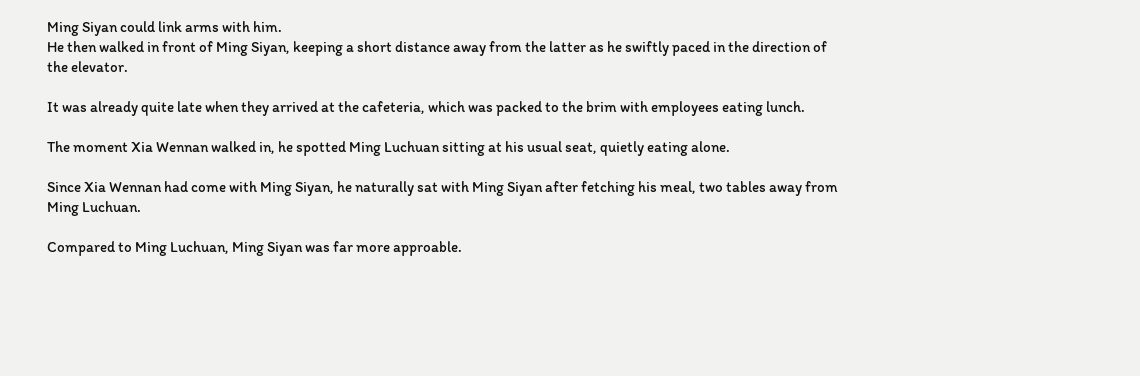Ming Siyan could link arms with him.
He then walked in front of Ming Siyan, keeping a short distance away from the latter as he swiftly paced in the direction of the elevator.

It was already quite late when they arrived at the cafeteria, which was packed to the brim with employees eating lunch.

The moment Xia Wennan walked in, he spotted Ming Luchuan sitting at his usual seat, quietly eating alone.

Since Xia Wennan had come with Ming Siyan, he naturally sat with Ming Siyan after fetching his meal, two tables away from Ming Luchuan.

Compared to Ming Luchuan, Ming Siyan was far more approable.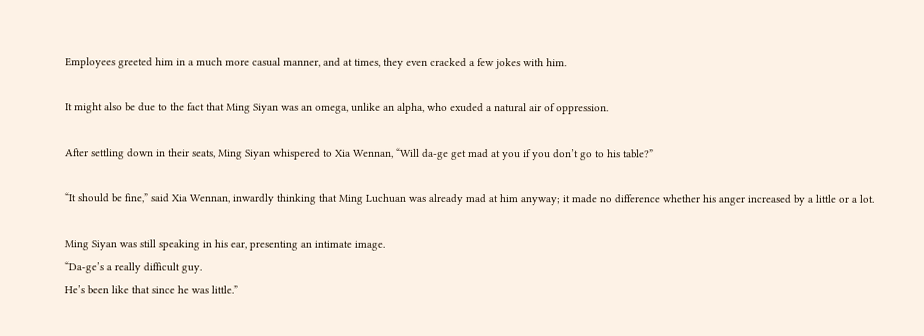Employees greeted him in a much more casual manner, and at times, they even cracked a few jokes with him.

It might also be due to the fact that Ming Siyan was an omega, unlike an alpha, who exuded a natural air of oppression.

After settling down in their seats, Ming Siyan whispered to Xia Wennan, “Will da-ge get mad at you if you don’t go to his table?”

“It should be fine,” said Xia Wennan, inwardly thinking that Ming Luchuan was already mad at him anyway; it made no difference whether his anger increased by a little or a lot.

Ming Siyan was still speaking in his ear, presenting an intimate image.
“Da-ge’s a really difficult guy.
He’s been like that since he was little.”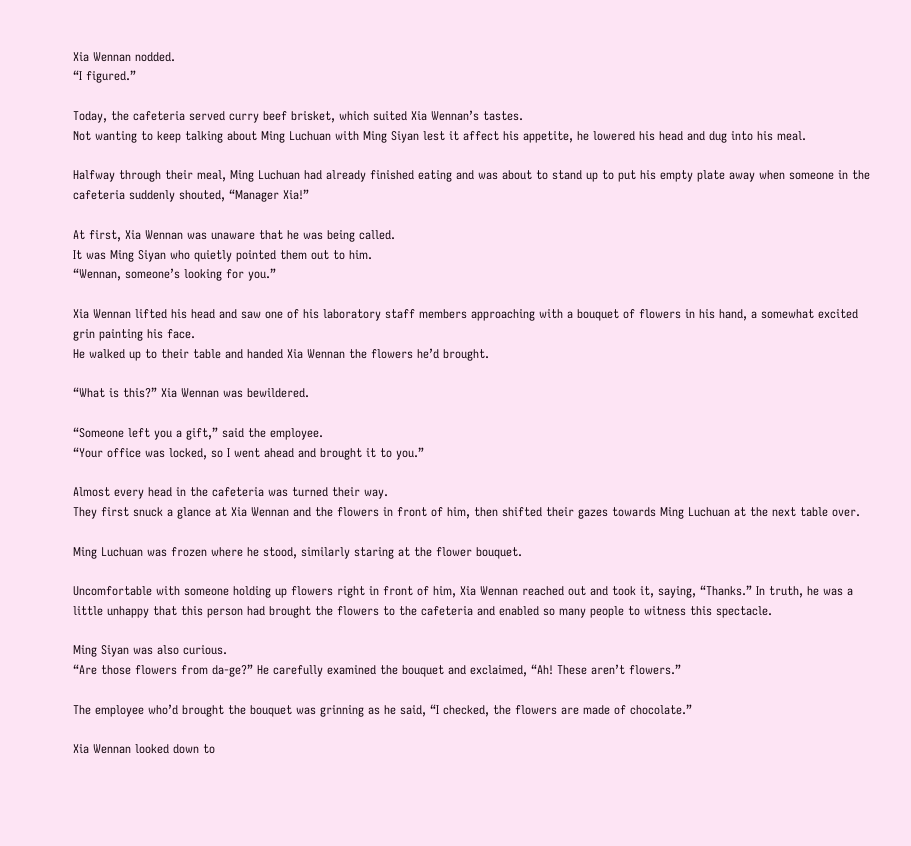Xia Wennan nodded.
“I figured.”

Today, the cafeteria served curry beef brisket, which suited Xia Wennan’s tastes.
Not wanting to keep talking about Ming Luchuan with Ming Siyan lest it affect his appetite, he lowered his head and dug into his meal.

Halfway through their meal, Ming Luchuan had already finished eating and was about to stand up to put his empty plate away when someone in the cafeteria suddenly shouted, “Manager Xia!”

At first, Xia Wennan was unaware that he was being called.
It was Ming Siyan who quietly pointed them out to him.
“Wennan, someone’s looking for you.”

Xia Wennan lifted his head and saw one of his laboratory staff members approaching with a bouquet of flowers in his hand, a somewhat excited grin painting his face.
He walked up to their table and handed Xia Wennan the flowers he’d brought.

“What is this?” Xia Wennan was bewildered.

“Someone left you a gift,” said the employee.
“Your office was locked, so I went ahead and brought it to you.”

Almost every head in the cafeteria was turned their way.
They first snuck a glance at Xia Wennan and the flowers in front of him, then shifted their gazes towards Ming Luchuan at the next table over.

Ming Luchuan was frozen where he stood, similarly staring at the flower bouquet.

Uncomfortable with someone holding up flowers right in front of him, Xia Wennan reached out and took it, saying, “Thanks.” In truth, he was a little unhappy that this person had brought the flowers to the cafeteria and enabled so many people to witness this spectacle.

Ming Siyan was also curious.
“Are those flowers from da-ge?” He carefully examined the bouquet and exclaimed, “Ah! These aren’t flowers.”

The employee who’d brought the bouquet was grinning as he said, “I checked, the flowers are made of chocolate.”

Xia Wennan looked down to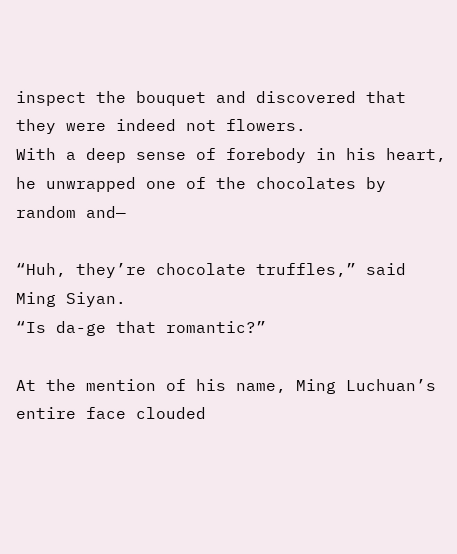inspect the bouquet and discovered that they were indeed not flowers.
With a deep sense of forebody in his heart, he unwrapped one of the chocolates by random and—

“Huh, they’re chocolate truffles,” said Ming Siyan.
“Is da-ge that romantic?”

At the mention of his name, Ming Luchuan’s entire face clouded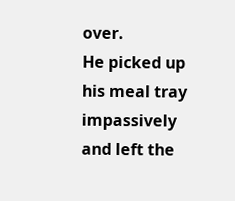over.
He picked up his meal tray impassively and left the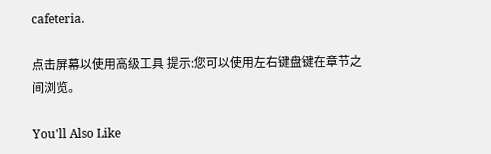cafeteria.

点击屏幕以使用高级工具 提示:您可以使用左右键盘键在章节之间浏览。

You'll Also Like